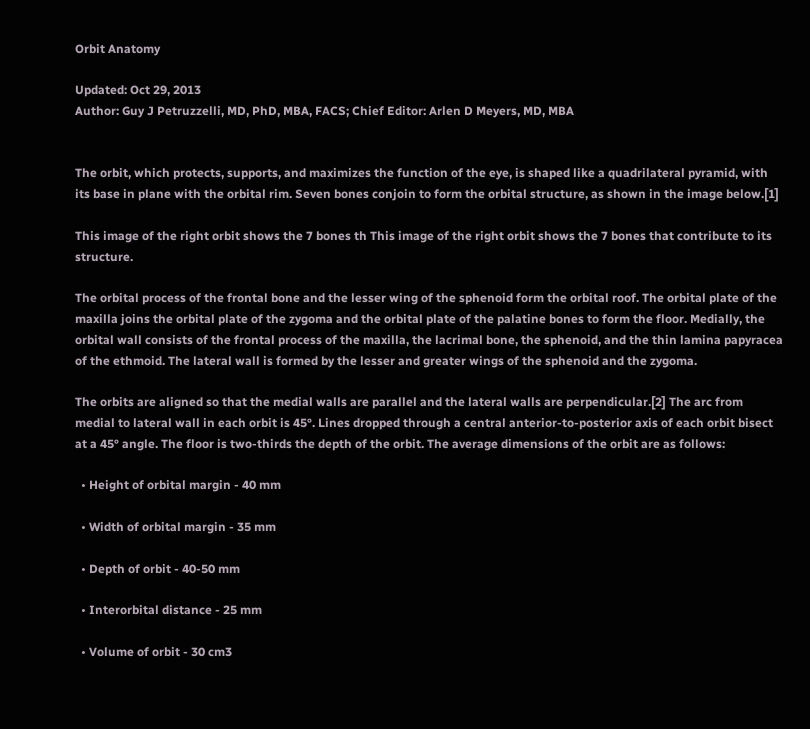Orbit Anatomy

Updated: Oct 29, 2013
Author: Guy J Petruzzelli, MD, PhD, MBA, FACS; Chief Editor: Arlen D Meyers, MD, MBA


The orbit, which protects, supports, and maximizes the function of the eye, is shaped like a quadrilateral pyramid, with its base in plane with the orbital rim. Seven bones conjoin to form the orbital structure, as shown in the image below.[1]

This image of the right orbit shows the 7 bones th This image of the right orbit shows the 7 bones that contribute to its structure.

The orbital process of the frontal bone and the lesser wing of the sphenoid form the orbital roof. The orbital plate of the maxilla joins the orbital plate of the zygoma and the orbital plate of the palatine bones to form the floor. Medially, the orbital wall consists of the frontal process of the maxilla, the lacrimal bone, the sphenoid, and the thin lamina papyracea of the ethmoid. The lateral wall is formed by the lesser and greater wings of the sphenoid and the zygoma.

The orbits are aligned so that the medial walls are parallel and the lateral walls are perpendicular.[2] The arc from medial to lateral wall in each orbit is 45°. Lines dropped through a central anterior-to-posterior axis of each orbit bisect at a 45° angle. The floor is two-thirds the depth of the orbit. The average dimensions of the orbit are as follows:

  • Height of orbital margin - 40 mm

  • Width of orbital margin - 35 mm

  • Depth of orbit - 40-50 mm

  • Interorbital distance - 25 mm

  • Volume of orbit - 30 cm3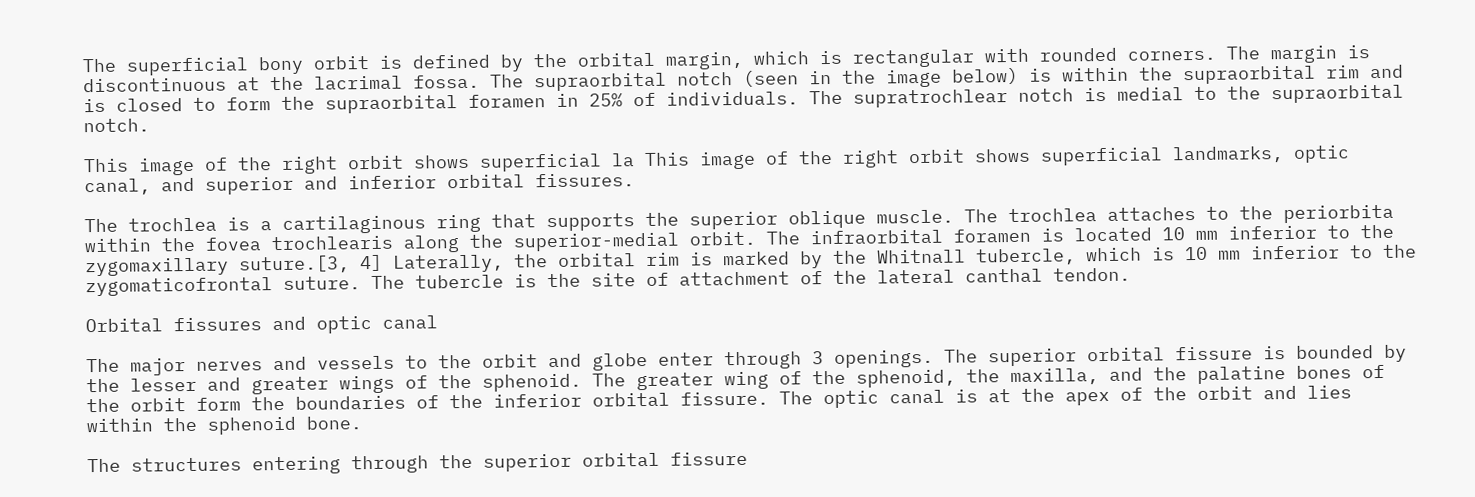The superficial bony orbit is defined by the orbital margin, which is rectangular with rounded corners. The margin is discontinuous at the lacrimal fossa. The supraorbital notch (seen in the image below) is within the supraorbital rim and is closed to form the supraorbital foramen in 25% of individuals. The supratrochlear notch is medial to the supraorbital notch.

This image of the right orbit shows superficial la This image of the right orbit shows superficial landmarks, optic canal, and superior and inferior orbital fissures.

The trochlea is a cartilaginous ring that supports the superior oblique muscle. The trochlea attaches to the periorbita within the fovea trochlearis along the superior-medial orbit. The infraorbital foramen is located 10 mm inferior to the zygomaxillary suture.[3, 4] Laterally, the orbital rim is marked by the Whitnall tubercle, which is 10 mm inferior to the zygomaticofrontal suture. The tubercle is the site of attachment of the lateral canthal tendon.

Orbital fissures and optic canal

The major nerves and vessels to the orbit and globe enter through 3 openings. The superior orbital fissure is bounded by the lesser and greater wings of the sphenoid. The greater wing of the sphenoid, the maxilla, and the palatine bones of the orbit form the boundaries of the inferior orbital fissure. The optic canal is at the apex of the orbit and lies within the sphenoid bone.

The structures entering through the superior orbital fissure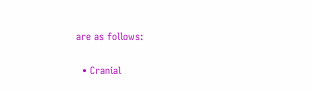are as follows:

  • Cranial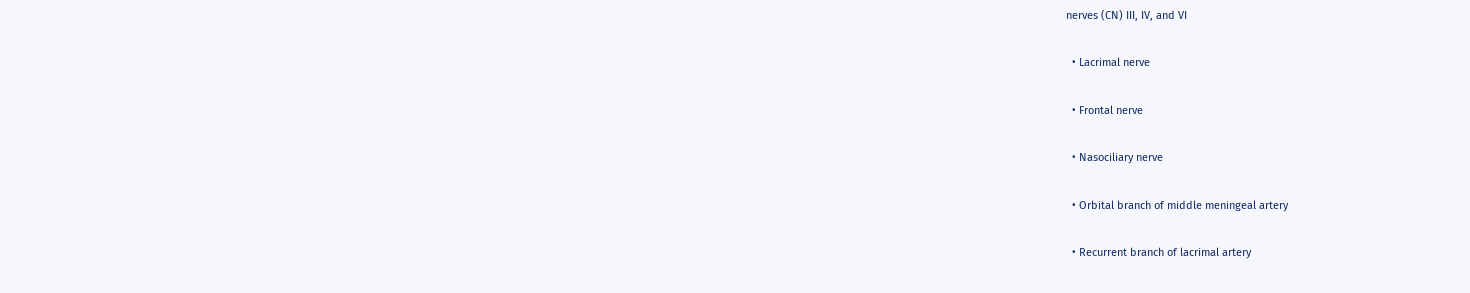nerves (CN) III, IV, and VI

  • Lacrimal nerve

  • Frontal nerve

  • Nasociliary nerve

  • Orbital branch of middle meningeal artery

  • Recurrent branch of lacrimal artery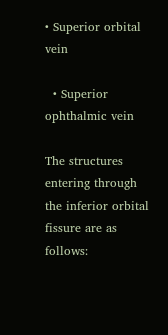• Superior orbital vein

  • Superior ophthalmic vein

The structures entering through the inferior orbital fissure are as follows: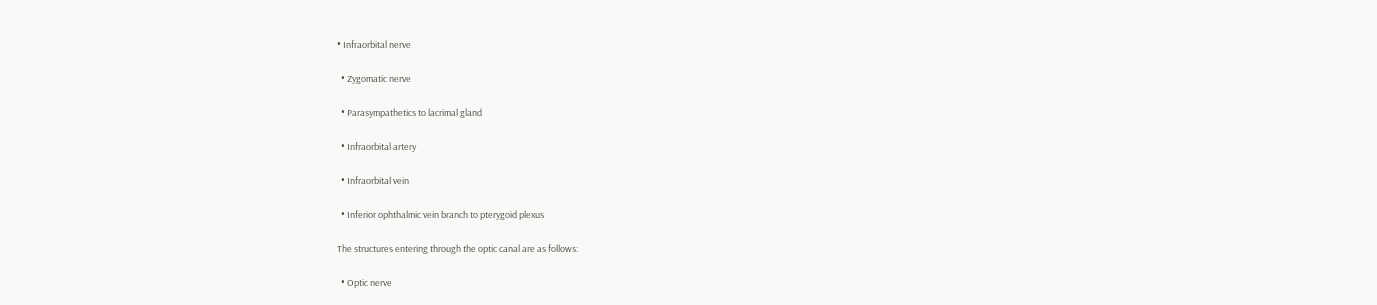• Infraorbital nerve

  • Zygomatic nerve

  • Parasympathetics to lacrimal gland

  • Infraorbital artery

  • Infraorbital vein

  • Inferior ophthalmic vein branch to pterygoid plexus

The structures entering through the optic canal are as follows:

  • Optic nerve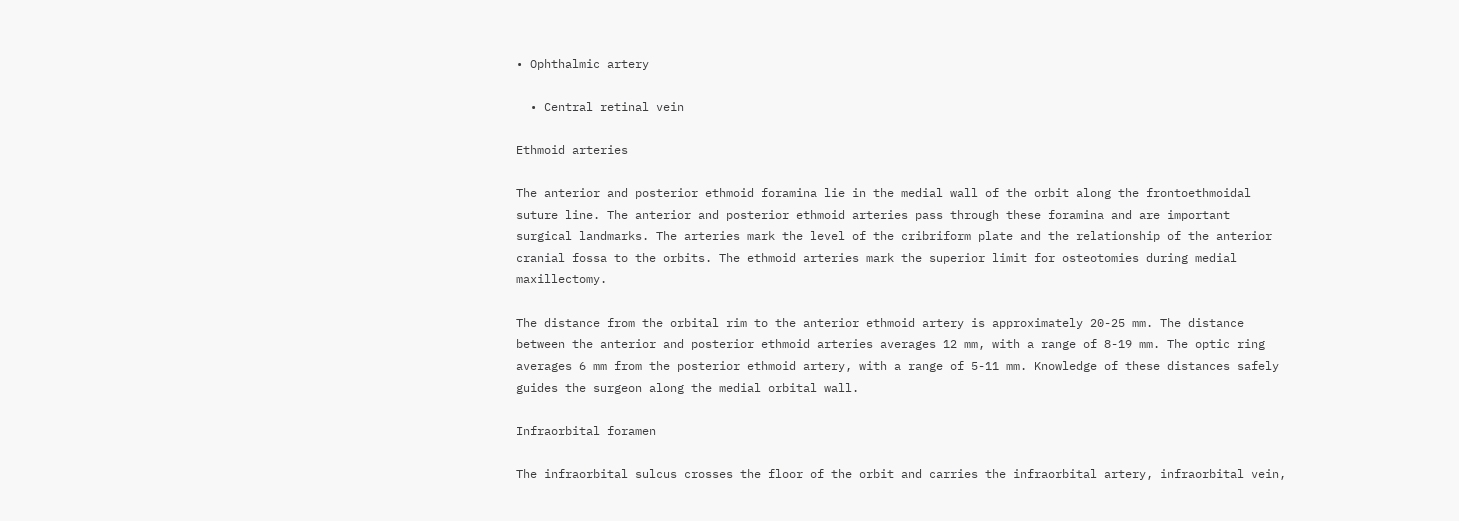• Ophthalmic artery

  • Central retinal vein

Ethmoid arteries

The anterior and posterior ethmoid foramina lie in the medial wall of the orbit along the frontoethmoidal suture line. The anterior and posterior ethmoid arteries pass through these foramina and are important surgical landmarks. The arteries mark the level of the cribriform plate and the relationship of the anterior cranial fossa to the orbits. The ethmoid arteries mark the superior limit for osteotomies during medial maxillectomy.

The distance from the orbital rim to the anterior ethmoid artery is approximately 20-25 mm. The distance between the anterior and posterior ethmoid arteries averages 12 mm, with a range of 8-19 mm. The optic ring averages 6 mm from the posterior ethmoid artery, with a range of 5-11 mm. Knowledge of these distances safely guides the surgeon along the medial orbital wall.

Infraorbital foramen

The infraorbital sulcus crosses the floor of the orbit and carries the infraorbital artery, infraorbital vein,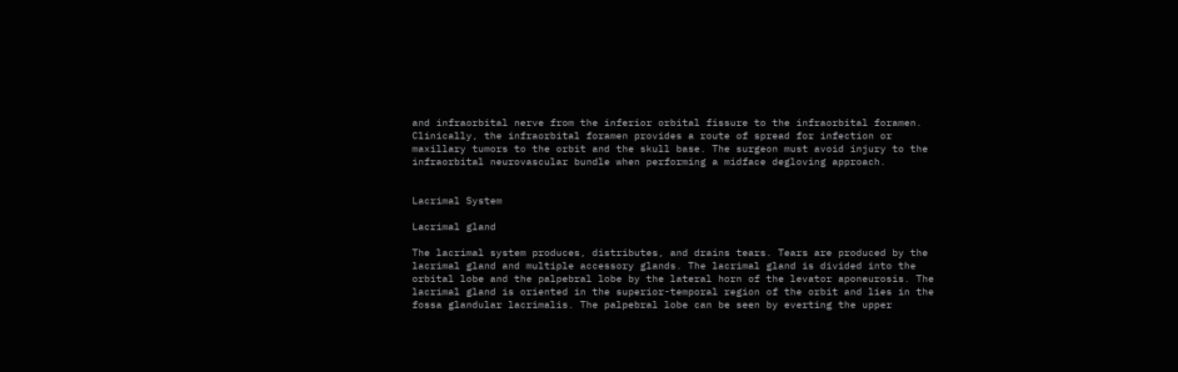and infraorbital nerve from the inferior orbital fissure to the infraorbital foramen. Clinically, the infraorbital foramen provides a route of spread for infection or maxillary tumors to the orbit and the skull base. The surgeon must avoid injury to the infraorbital neurovascular bundle when performing a midface degloving approach.


Lacrimal System

Lacrimal gland

The lacrimal system produces, distributes, and drains tears. Tears are produced by the lacrimal gland and multiple accessory glands. The lacrimal gland is divided into the orbital lobe and the palpebral lobe by the lateral horn of the levator aponeurosis. The lacrimal gland is oriented in the superior-temporal region of the orbit and lies in the fossa glandular lacrimalis. The palpebral lobe can be seen by everting the upper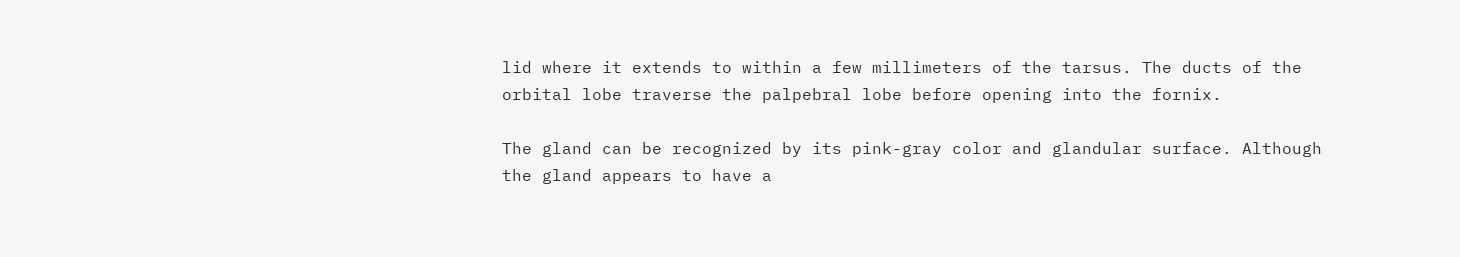lid where it extends to within a few millimeters of the tarsus. The ducts of the orbital lobe traverse the palpebral lobe before opening into the fornix.

The gland can be recognized by its pink-gray color and glandular surface. Although the gland appears to have a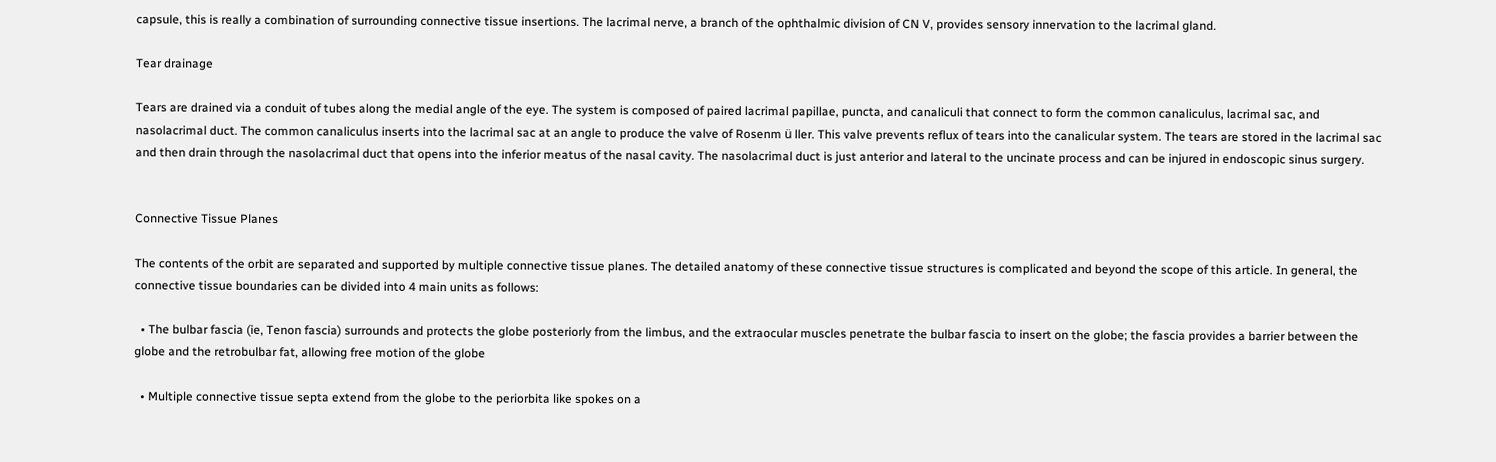capsule, this is really a combination of surrounding connective tissue insertions. The lacrimal nerve, a branch of the ophthalmic division of CN V, provides sensory innervation to the lacrimal gland.

Tear drainage

Tears are drained via a conduit of tubes along the medial angle of the eye. The system is composed of paired lacrimal papillae, puncta, and canaliculi that connect to form the common canaliculus, lacrimal sac, and nasolacrimal duct. The common canaliculus inserts into the lacrimal sac at an angle to produce the valve of Rosenm ü ller. This valve prevents reflux of tears into the canalicular system. The tears are stored in the lacrimal sac and then drain through the nasolacrimal duct that opens into the inferior meatus of the nasal cavity. The nasolacrimal duct is just anterior and lateral to the uncinate process and can be injured in endoscopic sinus surgery.


Connective Tissue Planes

The contents of the orbit are separated and supported by multiple connective tissue planes. The detailed anatomy of these connective tissue structures is complicated and beyond the scope of this article. In general, the connective tissue boundaries can be divided into 4 main units as follows:

  • The bulbar fascia (ie, Tenon fascia) surrounds and protects the globe posteriorly from the limbus, and the extraocular muscles penetrate the bulbar fascia to insert on the globe; the fascia provides a barrier between the globe and the retrobulbar fat, allowing free motion of the globe

  • Multiple connective tissue septa extend from the globe to the periorbita like spokes on a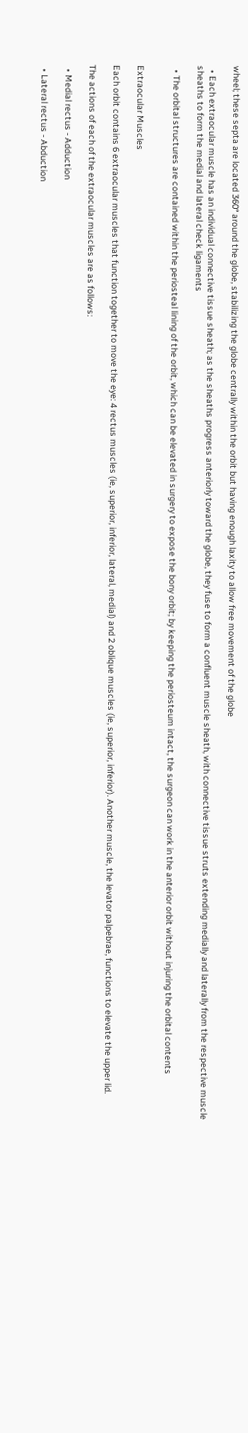wheel; these septa are located 360° around the globe, stabilizing the globe centrally within the orbit but having enough laxity to allow free movement of the globe

  • Each extraocular muscle has an individual connective tissue sheath; as the sheaths progress anteriorly toward the globe, they fuse to form a confluent muscle sheath, with connective tissue struts extending medially and laterally from the respective muscle sheaths to form the medial and lateral check ligaments

  • The orbital structures are contained within the periosteal lining of the orbit, which can be elevated in surgery to expose the bony orbit; by keeping the periosteum intact, the surgeon can work in the anterior orbit without injuring the orbital contents


Extraocular Muscles

Each orbit contains 6 extraocular muscles that function together to move the eye: 4 rectus muscles (ie, superior, inferior, lateral, medial) and 2 oblique muscles (ie, superior, inferior). Another muscle, the levator palpebrae, functions to elevate the upper lid.

The actions of each of the extraocular muscles are as follows:

  • Medial rectus - Adduction

  • Lateral rectus - Abduction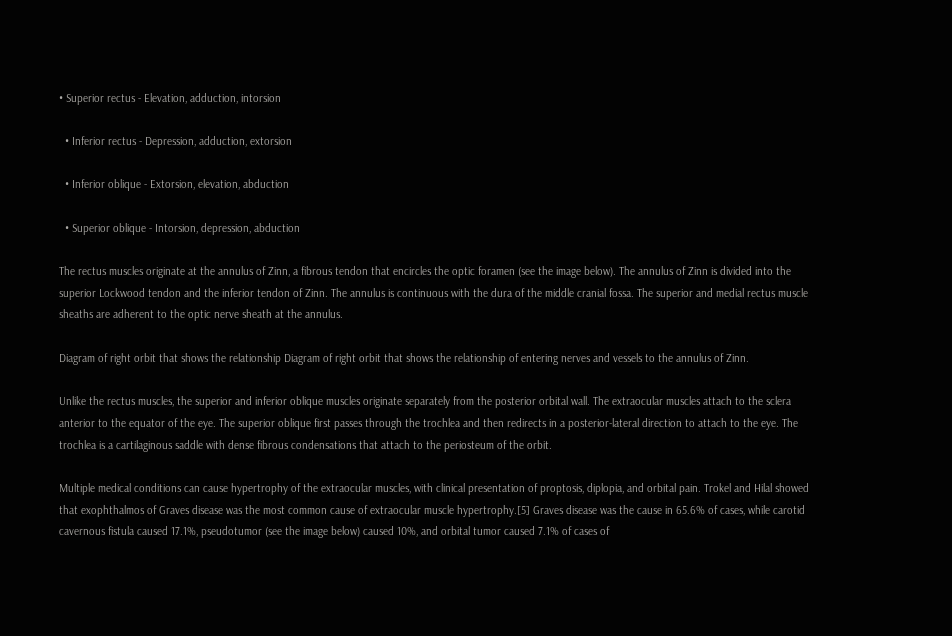• Superior rectus - Elevation, adduction, intorsion

  • Inferior rectus - Depression, adduction, extorsion

  • Inferior oblique - Extorsion, elevation, abduction

  • Superior oblique - Intorsion, depression, abduction

The rectus muscles originate at the annulus of Zinn, a fibrous tendon that encircles the optic foramen (see the image below). The annulus of Zinn is divided into the superior Lockwood tendon and the inferior tendon of Zinn. The annulus is continuous with the dura of the middle cranial fossa. The superior and medial rectus muscle sheaths are adherent to the optic nerve sheath at the annulus.

Diagram of right orbit that shows the relationship Diagram of right orbit that shows the relationship of entering nerves and vessels to the annulus of Zinn.

Unlike the rectus muscles, the superior and inferior oblique muscles originate separately from the posterior orbital wall. The extraocular muscles attach to the sclera anterior to the equator of the eye. The superior oblique first passes through the trochlea and then redirects in a posterior-lateral direction to attach to the eye. The trochlea is a cartilaginous saddle with dense fibrous condensations that attach to the periosteum of the orbit.

Multiple medical conditions can cause hypertrophy of the extraocular muscles, with clinical presentation of proptosis, diplopia, and orbital pain. Trokel and Hilal showed that exophthalmos of Graves disease was the most common cause of extraocular muscle hypertrophy.[5] Graves disease was the cause in 65.6% of cases, while carotid cavernous fistula caused 17.1%, pseudotumor (see the image below) caused 10%, and orbital tumor caused 7.1% of cases of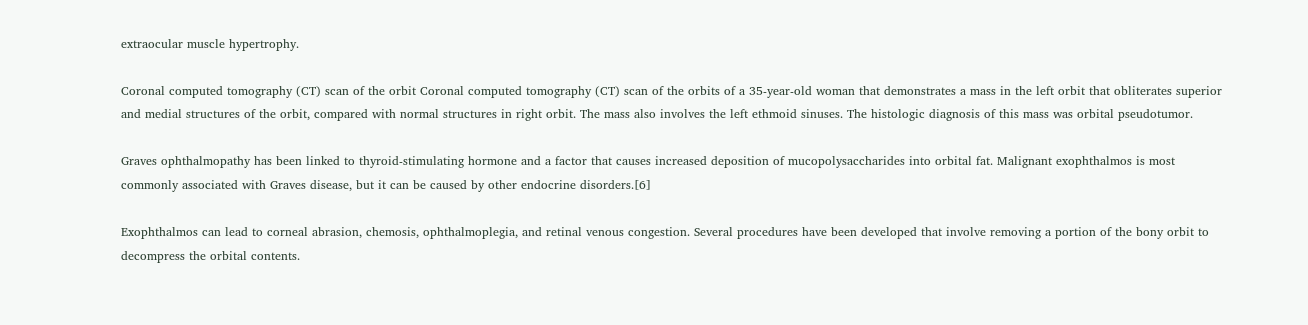extraocular muscle hypertrophy.

Coronal computed tomography (CT) scan of the orbit Coronal computed tomography (CT) scan of the orbits of a 35-year-old woman that demonstrates a mass in the left orbit that obliterates superior and medial structures of the orbit, compared with normal structures in right orbit. The mass also involves the left ethmoid sinuses. The histologic diagnosis of this mass was orbital pseudotumor.

Graves ophthalmopathy has been linked to thyroid-stimulating hormone and a factor that causes increased deposition of mucopolysaccharides into orbital fat. Malignant exophthalmos is most commonly associated with Graves disease, but it can be caused by other endocrine disorders.[6]

Exophthalmos can lead to corneal abrasion, chemosis, ophthalmoplegia, and retinal venous congestion. Several procedures have been developed that involve removing a portion of the bony orbit to decompress the orbital contents.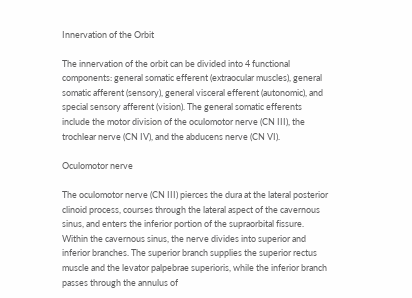Innervation of the Orbit

The innervation of the orbit can be divided into 4 functional components: general somatic efferent (extraocular muscles), general somatic afferent (sensory), general visceral efferent (autonomic), and special sensory afferent (vision). The general somatic efferents include the motor division of the oculomotor nerve (CN III), the trochlear nerve (CN IV), and the abducens nerve (CN VI).

Oculomotor nerve

The oculomotor nerve (CN III) pierces the dura at the lateral posterior clinoid process, courses through the lateral aspect of the cavernous sinus, and enters the inferior portion of the supraorbital fissure. Within the cavernous sinus, the nerve divides into superior and inferior branches. The superior branch supplies the superior rectus muscle and the levator palpebrae superioris, while the inferior branch passes through the annulus of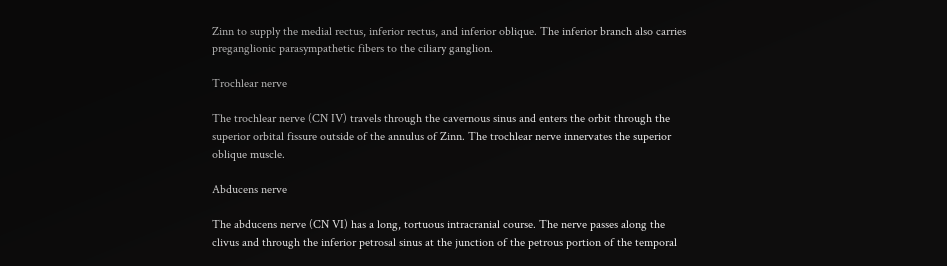Zinn to supply the medial rectus, inferior rectus, and inferior oblique. The inferior branch also carries preganglionic parasympathetic fibers to the ciliary ganglion.

Trochlear nerve

The trochlear nerve (CN IV) travels through the cavernous sinus and enters the orbit through the superior orbital fissure outside of the annulus of Zinn. The trochlear nerve innervates the superior oblique muscle.

Abducens nerve

The abducens nerve (CN VI) has a long, tortuous intracranial course. The nerve passes along the clivus and through the inferior petrosal sinus at the junction of the petrous portion of the temporal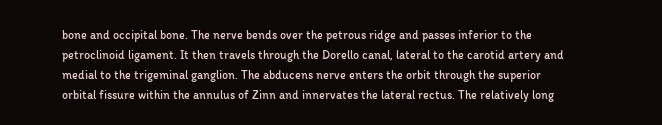bone and occipital bone. The nerve bends over the petrous ridge and passes inferior to the petroclinoid ligament. It then travels through the Dorello canal, lateral to the carotid artery and medial to the trigeminal ganglion. The abducens nerve enters the orbit through the superior orbital fissure within the annulus of Zinn and innervates the lateral rectus. The relatively long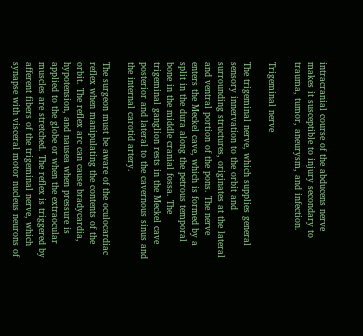intracranial course of the abducens nerve makes it susceptible to injury secondary to trauma, tumor, aneurysm, and infection.

Trigeminal nerve

The trigeminal nerve, which supplies general sensory innervation to the orbit and surrounding structures, originates at the lateral and ventral portion of the pons. The nerve enters the Meckel cave, which is formed by a split in the dura along the petrous temporal bone in the middle cranial fossa. The trigeminal ganglion rests in the Meckel cave posterior and lateral to the cavernous sinus and the internal carotid artery.

The surgeon must be aware of the oculocardiac reflex when manipulating the contents of the orbit. The reflex arc can cause bradycardia, hypotension, and nausea when pressure is applied to the globe or when the extraocular muscles are stretched. The reflex is triggered by afferent fibers of the trigeminal nerve, which synapse with visceral motor nucleus neurons of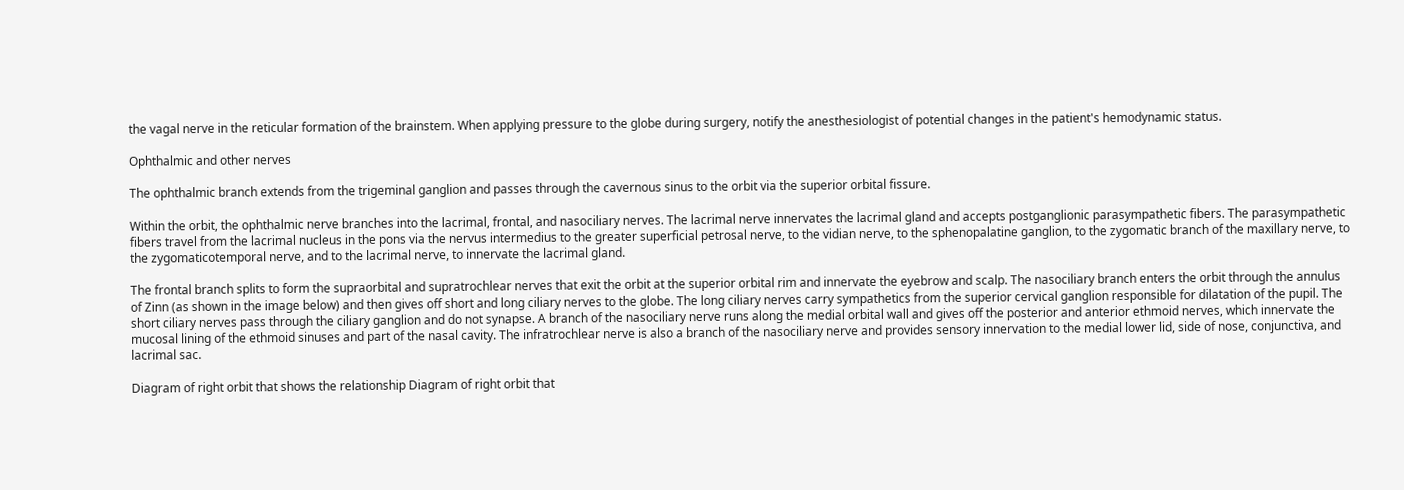the vagal nerve in the reticular formation of the brainstem. When applying pressure to the globe during surgery, notify the anesthesiologist of potential changes in the patient's hemodynamic status.

Ophthalmic and other nerves

The ophthalmic branch extends from the trigeminal ganglion and passes through the cavernous sinus to the orbit via the superior orbital fissure.

Within the orbit, the ophthalmic nerve branches into the lacrimal, frontal, and nasociliary nerves. The lacrimal nerve innervates the lacrimal gland and accepts postganglionic parasympathetic fibers. The parasympathetic fibers travel from the lacrimal nucleus in the pons via the nervus intermedius to the greater superficial petrosal nerve, to the vidian nerve, to the sphenopalatine ganglion, to the zygomatic branch of the maxillary nerve, to the zygomaticotemporal nerve, and to the lacrimal nerve, to innervate the lacrimal gland.

The frontal branch splits to form the supraorbital and supratrochlear nerves that exit the orbit at the superior orbital rim and innervate the eyebrow and scalp. The nasociliary branch enters the orbit through the annulus of Zinn (as shown in the image below) and then gives off short and long ciliary nerves to the globe. The long ciliary nerves carry sympathetics from the superior cervical ganglion responsible for dilatation of the pupil. The short ciliary nerves pass through the ciliary ganglion and do not synapse. A branch of the nasociliary nerve runs along the medial orbital wall and gives off the posterior and anterior ethmoid nerves, which innervate the mucosal lining of the ethmoid sinuses and part of the nasal cavity. The infratrochlear nerve is also a branch of the nasociliary nerve and provides sensory innervation to the medial lower lid, side of nose, conjunctiva, and lacrimal sac.

Diagram of right orbit that shows the relationship Diagram of right orbit that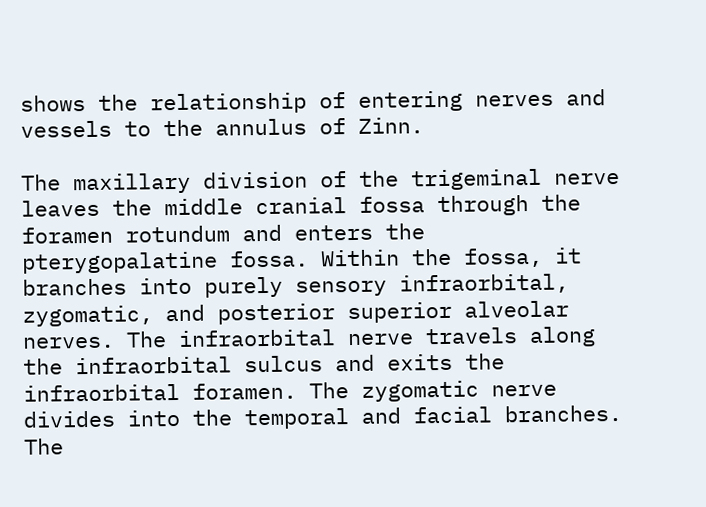shows the relationship of entering nerves and vessels to the annulus of Zinn.

The maxillary division of the trigeminal nerve leaves the middle cranial fossa through the foramen rotundum and enters the pterygopalatine fossa. Within the fossa, it branches into purely sensory infraorbital, zygomatic, and posterior superior alveolar nerves. The infraorbital nerve travels along the infraorbital sulcus and exits the infraorbital foramen. The zygomatic nerve divides into the temporal and facial branches. The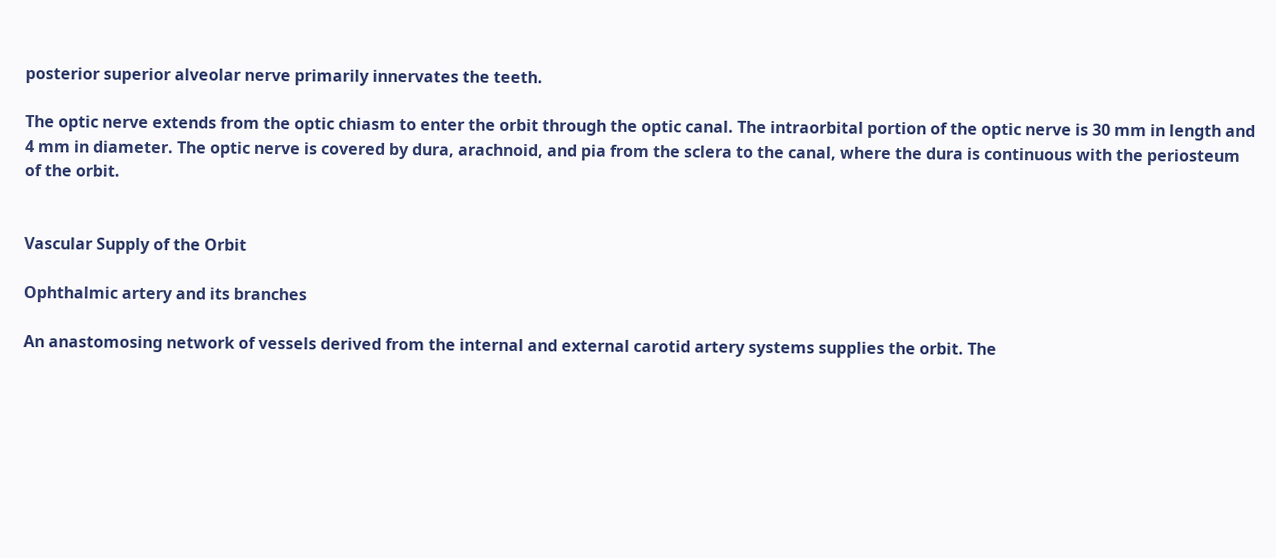posterior superior alveolar nerve primarily innervates the teeth.

The optic nerve extends from the optic chiasm to enter the orbit through the optic canal. The intraorbital portion of the optic nerve is 30 mm in length and 4 mm in diameter. The optic nerve is covered by dura, arachnoid, and pia from the sclera to the canal, where the dura is continuous with the periosteum of the orbit.


Vascular Supply of the Orbit

Ophthalmic artery and its branches

An anastomosing network of vessels derived from the internal and external carotid artery systems supplies the orbit. The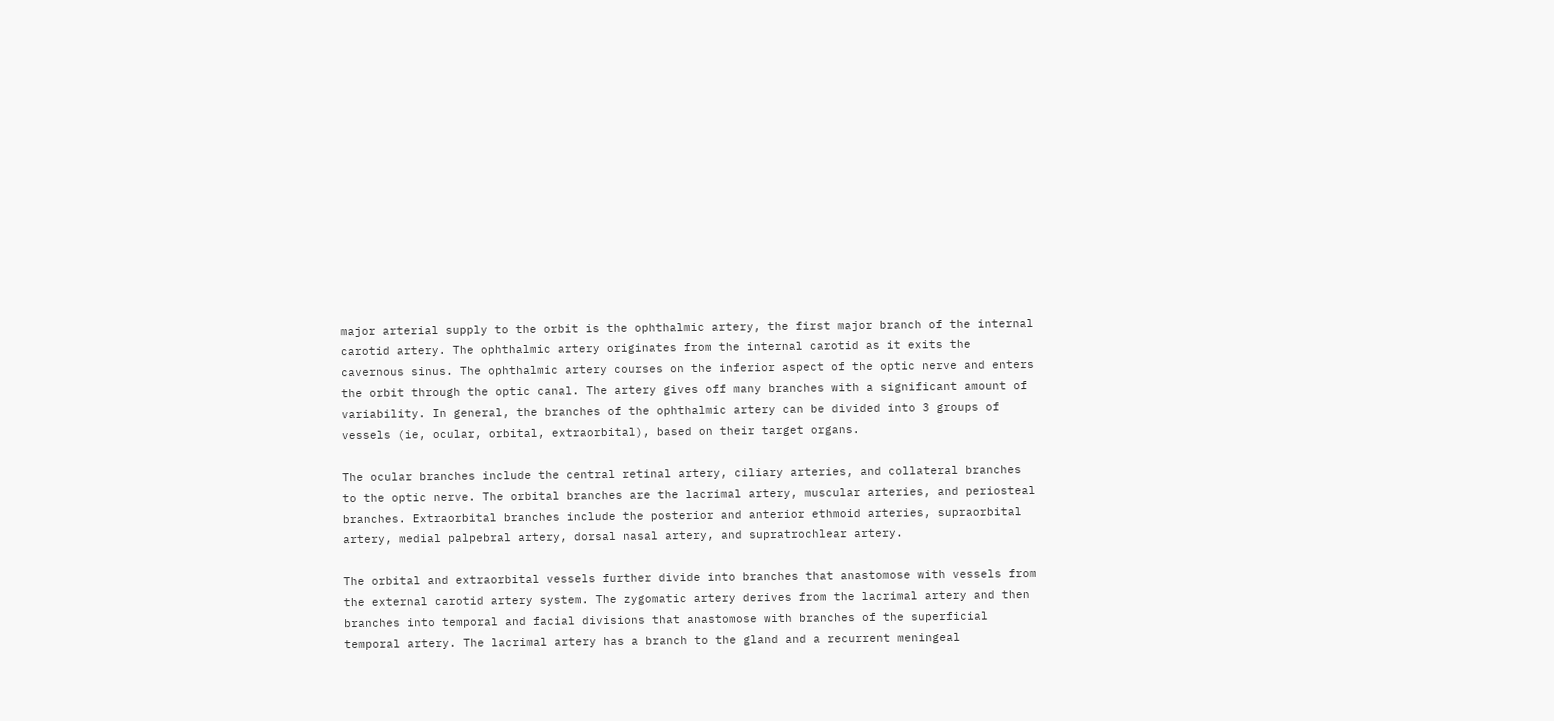major arterial supply to the orbit is the ophthalmic artery, the first major branch of the internal carotid artery. The ophthalmic artery originates from the internal carotid as it exits the cavernous sinus. The ophthalmic artery courses on the inferior aspect of the optic nerve and enters the orbit through the optic canal. The artery gives off many branches with a significant amount of variability. In general, the branches of the ophthalmic artery can be divided into 3 groups of vessels (ie, ocular, orbital, extraorbital), based on their target organs.

The ocular branches include the central retinal artery, ciliary arteries, and collateral branches to the optic nerve. The orbital branches are the lacrimal artery, muscular arteries, and periosteal branches. Extraorbital branches include the posterior and anterior ethmoid arteries, supraorbital artery, medial palpebral artery, dorsal nasal artery, and supratrochlear artery.

The orbital and extraorbital vessels further divide into branches that anastomose with vessels from the external carotid artery system. The zygomatic artery derives from the lacrimal artery and then branches into temporal and facial divisions that anastomose with branches of the superficial temporal artery. The lacrimal artery has a branch to the gland and a recurrent meningeal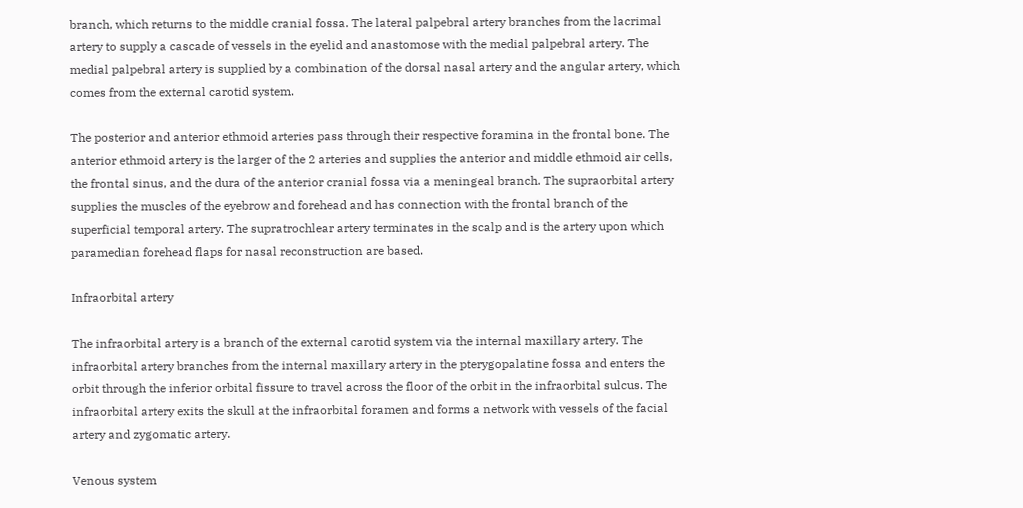branch, which returns to the middle cranial fossa. The lateral palpebral artery branches from the lacrimal artery to supply a cascade of vessels in the eyelid and anastomose with the medial palpebral artery. The medial palpebral artery is supplied by a combination of the dorsal nasal artery and the angular artery, which comes from the external carotid system.

The posterior and anterior ethmoid arteries pass through their respective foramina in the frontal bone. The anterior ethmoid artery is the larger of the 2 arteries and supplies the anterior and middle ethmoid air cells, the frontal sinus, and the dura of the anterior cranial fossa via a meningeal branch. The supraorbital artery supplies the muscles of the eyebrow and forehead and has connection with the frontal branch of the superficial temporal artery. The supratrochlear artery terminates in the scalp and is the artery upon which paramedian forehead flaps for nasal reconstruction are based.

Infraorbital artery

The infraorbital artery is a branch of the external carotid system via the internal maxillary artery. The infraorbital artery branches from the internal maxillary artery in the pterygopalatine fossa and enters the orbit through the inferior orbital fissure to travel across the floor of the orbit in the infraorbital sulcus. The infraorbital artery exits the skull at the infraorbital foramen and forms a network with vessels of the facial artery and zygomatic artery.

Venous system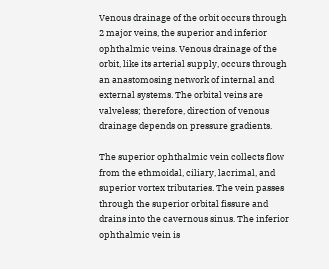Venous drainage of the orbit occurs through 2 major veins, the superior and inferior ophthalmic veins. Venous drainage of the orbit, like its arterial supply, occurs through an anastomosing network of internal and external systems. The orbital veins are valveless; therefore, direction of venous drainage depends on pressure gradients.

The superior ophthalmic vein collects flow from the ethmoidal, ciliary, lacrimal, and superior vortex tributaries. The vein passes through the superior orbital fissure and drains into the cavernous sinus. The inferior ophthalmic vein is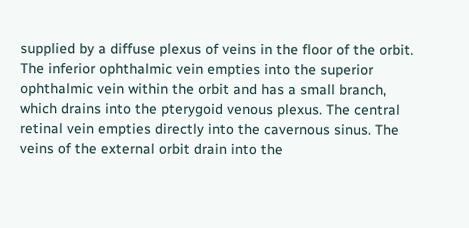supplied by a diffuse plexus of veins in the floor of the orbit. The inferior ophthalmic vein empties into the superior ophthalmic vein within the orbit and has a small branch, which drains into the pterygoid venous plexus. The central retinal vein empties directly into the cavernous sinus. The veins of the external orbit drain into the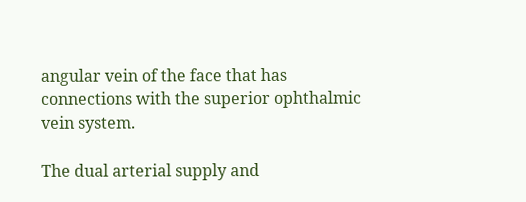angular vein of the face that has connections with the superior ophthalmic vein system.

The dual arterial supply and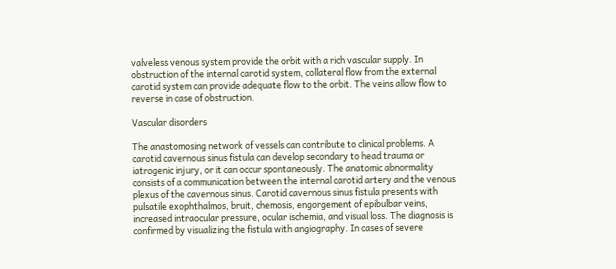valveless venous system provide the orbit with a rich vascular supply. In obstruction of the internal carotid system, collateral flow from the external carotid system can provide adequate flow to the orbit. The veins allow flow to reverse in case of obstruction.

Vascular disorders

The anastomosing network of vessels can contribute to clinical problems. A carotid cavernous sinus fistula can develop secondary to head trauma or iatrogenic injury, or it can occur spontaneously. The anatomic abnormality consists of a communication between the internal carotid artery and the venous plexus of the cavernous sinus. Carotid cavernous sinus fistula presents with pulsatile exophthalmos, bruit, chemosis, engorgement of epibulbar veins, increased intraocular pressure, ocular ischemia, and visual loss. The diagnosis is confirmed by visualizing the fistula with angiography. In cases of severe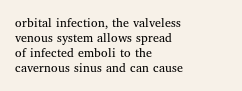orbital infection, the valveless venous system allows spread of infected emboli to the cavernous sinus and can cause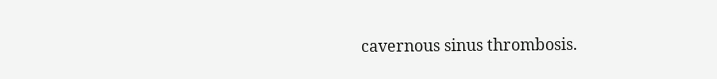cavernous sinus thrombosis.